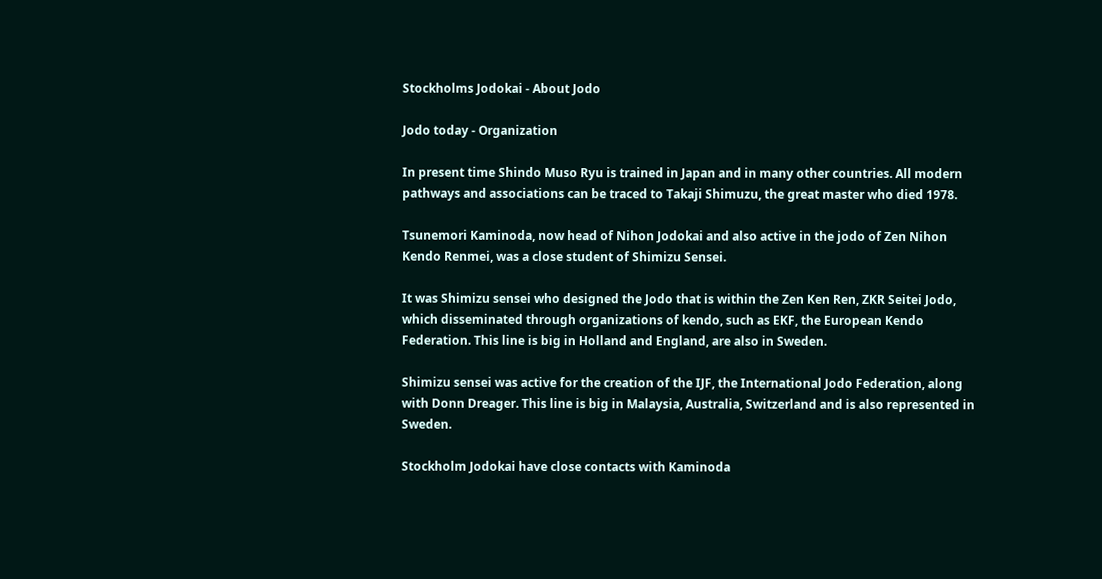Stockholms Jodokai - About Jodo

Jodo today - Organization

In present time Shindo Muso Ryu is trained in Japan and in many other countries. All modern pathways and associations can be traced to Takaji Shimuzu, the great master who died 1978.

Tsunemori Kaminoda, now head of Nihon Jodokai and also active in the jodo of Zen Nihon Kendo Renmei, was a close student of Shimizu Sensei.

It was Shimizu sensei who designed the Jodo that is within the Zen Ken Ren, ZKR Seitei Jodo, which disseminated through organizations of kendo, such as EKF, the European Kendo Federation. This line is big in Holland and England, are also in Sweden.

Shimizu sensei was active for the creation of the IJF, the International Jodo Federation, along with Donn Dreager. This line is big in Malaysia, Australia, Switzerland and is also represented in Sweden.

Stockholm Jodokai have close contacts with Kaminoda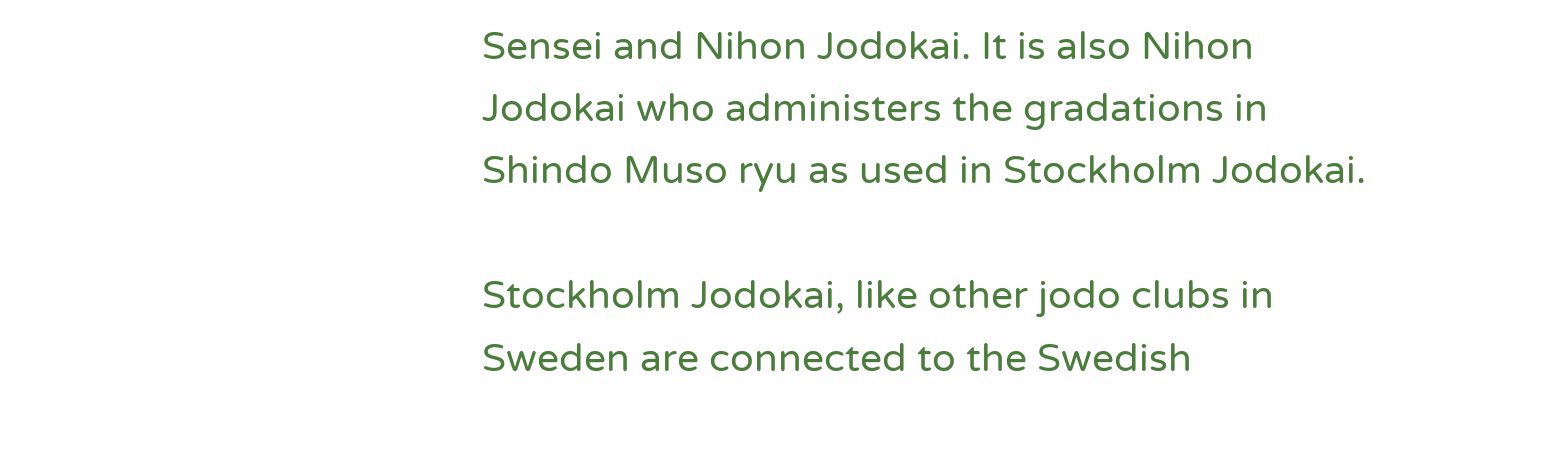Sensei and Nihon Jodokai. It is also Nihon Jodokai who administers the gradations in Shindo Muso ryu as used in Stockholm Jodokai.

Stockholm Jodokai, like other jodo clubs in Sweden are connected to the Swedish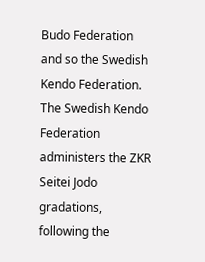Budo Federation and so the Swedish Kendo Federation. The Swedish Kendo Federation administers the ZKR Seitei Jodo gradations, following the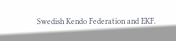Swedish Kendo Federation and EKF.